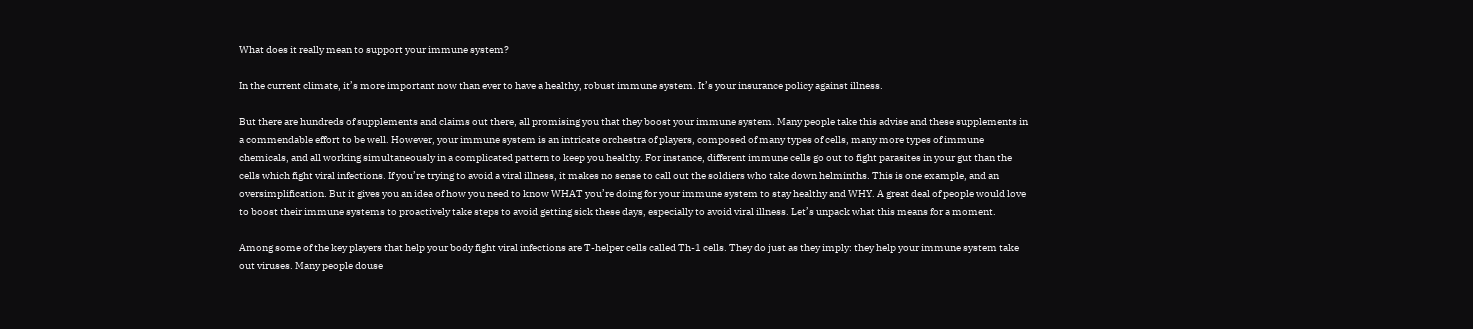What does it really mean to support your immune system?

In the current climate, it’s more important now than ever to have a healthy, robust immune system. It’s your insurance policy against illness.

But there are hundreds of supplements and claims out there, all promising you that they boost your immune system. Many people take this advise and these supplements in a commendable effort to be well. However, your immune system is an intricate orchestra of players, composed of many types of cells, many more types of immune chemicals, and all working simultaneously in a complicated pattern to keep you healthy. For instance, different immune cells go out to fight parasites in your gut than the cells which fight viral infections. If you’re trying to avoid a viral illness, it makes no sense to call out the soldiers who take down helminths. This is one example, and an oversimplification. But it gives you an idea of how you need to know WHAT you’re doing for your immune system to stay healthy and WHY. A great deal of people would love to boost their immune systems to proactively take steps to avoid getting sick these days, especially to avoid viral illness. Let’s unpack what this means for a moment.

Among some of the key players that help your body fight viral infections are T-helper cells called Th-1 cells. They do just as they imply: they help your immune system take out viruses. Many people douse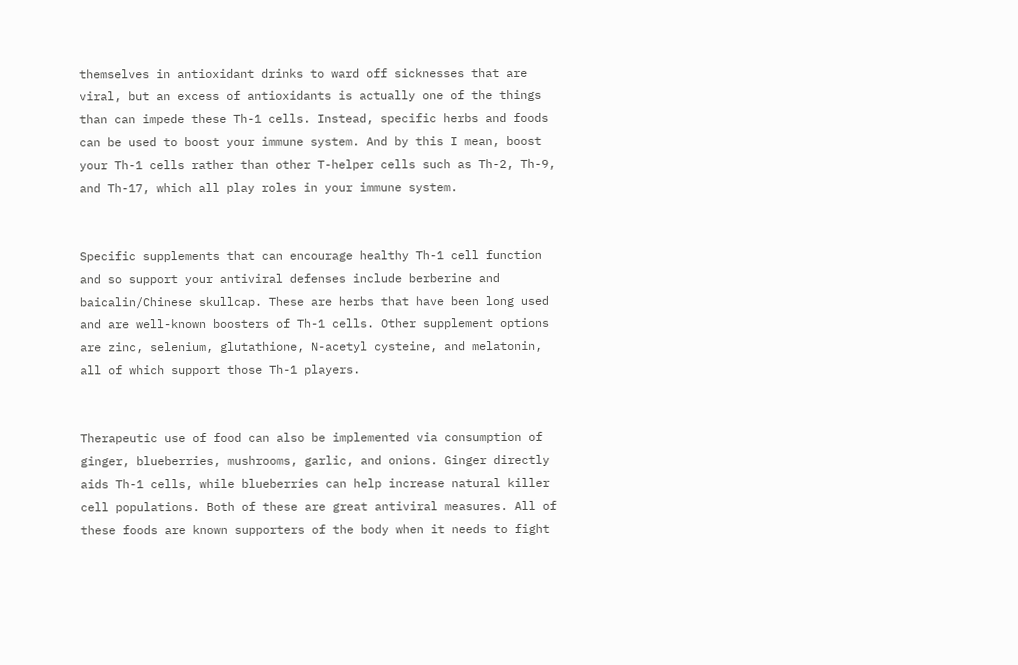themselves in antioxidant drinks to ward off sicknesses that are viral, but an excess of antioxidants is actually one of the things than can impede these Th-1 cells. Instead, specific herbs and foods can be used to boost your immune system. And by this I mean, boost your Th-1 cells rather than other T-helper cells such as Th-2, Th-9, and Th-17, which all play roles in your immune system.


Specific supplements that can encourage healthy Th-1 cell function and so support your antiviral defenses include berberine and baicalin/Chinese skullcap. These are herbs that have been long used and are well-known boosters of Th-1 cells. Other supplement options are zinc, selenium, glutathione, N-acetyl cysteine, and melatonin, all of which support those Th-1 players.


Therapeutic use of food can also be implemented via consumption of ginger, blueberries, mushrooms, garlic, and onions. Ginger directly aids Th-1 cells, while blueberries can help increase natural killer cell populations. Both of these are great antiviral measures. All of these foods are known supporters of the body when it needs to fight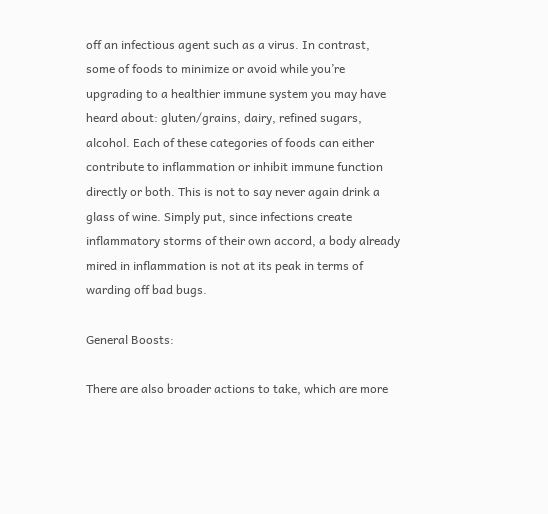off an infectious agent such as a virus. In contrast, some of foods to minimize or avoid while you’re upgrading to a healthier immune system you may have heard about: gluten/grains, dairy, refined sugars, alcohol. Each of these categories of foods can either contribute to inflammation or inhibit immune function directly or both. This is not to say never again drink a glass of wine. Simply put, since infections create inflammatory storms of their own accord, a body already mired in inflammation is not at its peak in terms of warding off bad bugs.

General Boosts:

There are also broader actions to take, which are more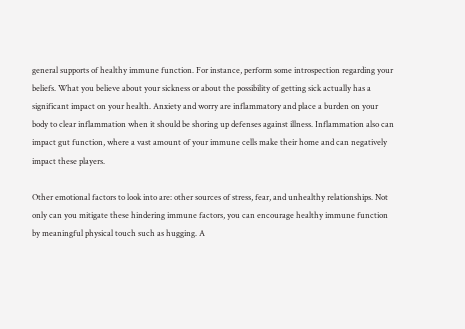general supports of healthy immune function. For instance, perform some introspection regarding your beliefs. What you believe about your sickness or about the possibility of getting sick actually has a significant impact on your health. Anxiety and worry are inflammatory and place a burden on your body to clear inflammation when it should be shoring up defenses against illness. Inflammation also can impact gut function, where a vast amount of your immune cells make their home and can negatively impact these players.

Other emotional factors to look into are: other sources of stress, fear, and unhealthy relationships. Not only can you mitigate these hindering immune factors, you can encourage healthy immune function by meaningful physical touch such as hugging. A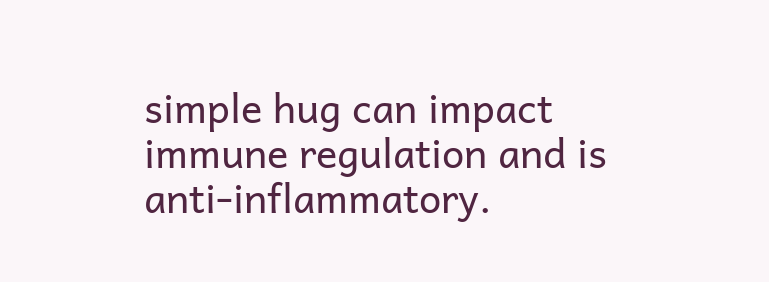simple hug can impact immune regulation and is anti-inflammatory.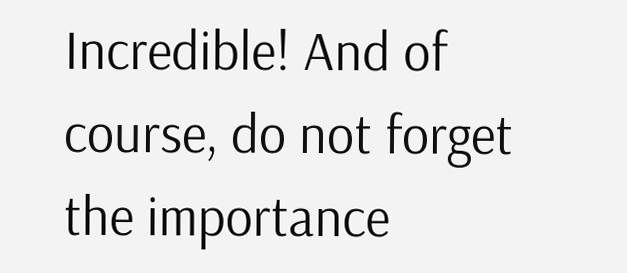Incredible! And of course, do not forget the importance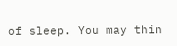of sleep. You may thin